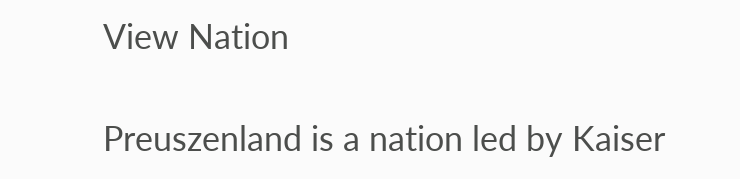View Nation

Preuszenland is a nation led by Kaiser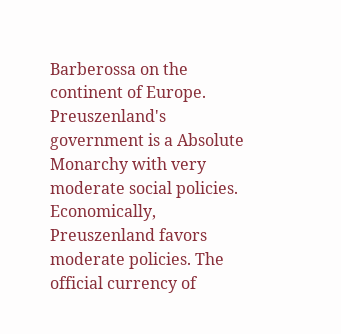Barberossa on the continent of Europe. Preuszenland's government is a Absolute Monarchy with very moderate social policies. Economically, Preuszenland favors moderate policies. The official currency of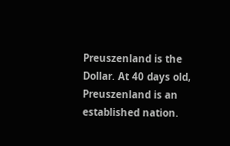Preuszenland is the Dollar. At 40 days old, Preuszenland is an established nation.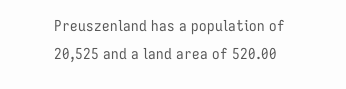Preuszenland has a population of 20,525 and a land area of 520.00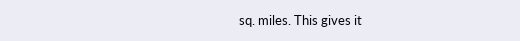sq. miles. This gives it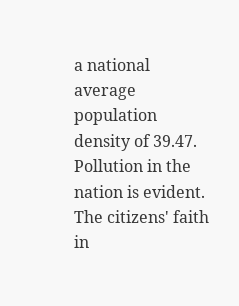a national average population density of 39.47. Pollution in the nation is evident. The citizens' faith in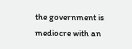the government is mediocre with an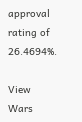approval rating of 26.4694%.

View Wars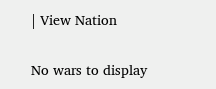| View Nation

No wars to display